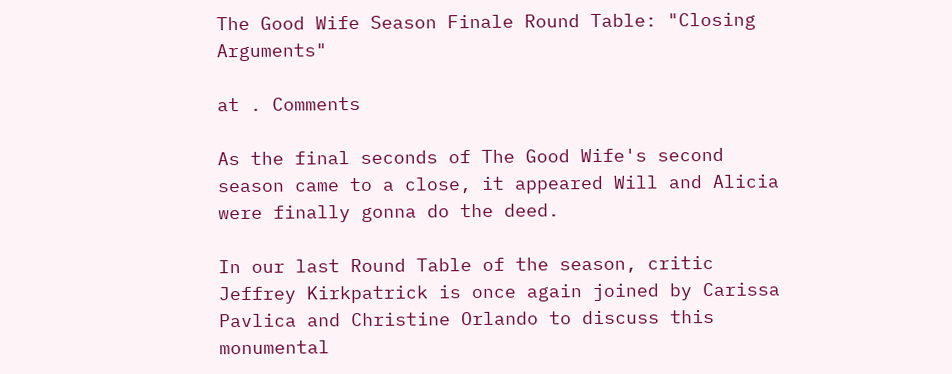The Good Wife Season Finale Round Table: "Closing Arguments"

at . Comments

As the final seconds of The Good Wife's second season came to a close, it appeared Will and Alicia were finally gonna do the deed.

In our last Round Table of the season, critic Jeffrey Kirkpatrick is once again joined by Carissa Pavlica and Christine Orlando to discuss this monumental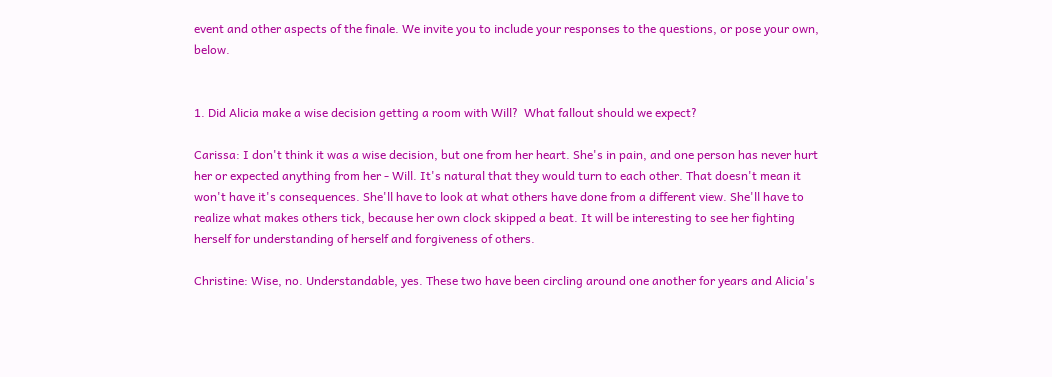event and other aspects of the finale. We invite you to include your responses to the questions, or pose your own, below.


1. Did Alicia make a wise decision getting a room with Will?  What fallout should we expect?

Carissa: I don't think it was a wise decision, but one from her heart. She's in pain, and one person has never hurt her or expected anything from her - Will. It's natural that they would turn to each other. That doesn't mean it won't have it's consequences. She'll have to look at what others have done from a different view. She'll have to realize what makes others tick, because her own clock skipped a beat. It will be interesting to see her fighting herself for understanding of herself and forgiveness of others.

Christine: Wise, no. Understandable, yes. These two have been circling around one another for years and Alicia's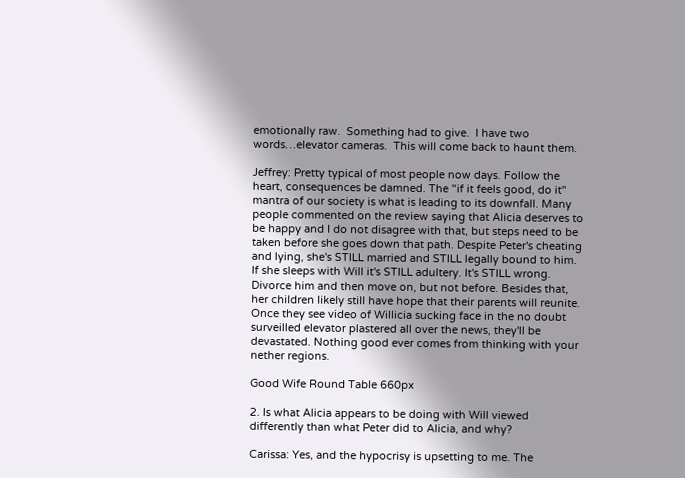emotionally raw.  Something had to give.  I have two words…elevator cameras.  This will come back to haunt them.

Jeffrey: Pretty typical of most people now days. Follow the heart, consequences be damned. The "if it feels good, do it" mantra of our society is what is leading to its downfall. Many people commented on the review saying that Alicia deserves to be happy and I do not disagree with that, but steps need to be taken before she goes down that path. Despite Peter's cheating and lying, she's STILL married and STILL legally bound to him. If she sleeps with Will it's STILL adultery. It's STILL wrong. Divorce him and then move on, but not before. Besides that, her children likely still have hope that their parents will reunite. Once they see video of Willicia sucking face in the no doubt surveilled elevator plastered all over the news, they'll be devastated. Nothing good ever comes from thinking with your nether regions.

Good Wife Round Table 660px

2. Is what Alicia appears to be doing with Will viewed differently than what Peter did to Alicia, and why?

Carissa: Yes, and the hypocrisy is upsetting to me. The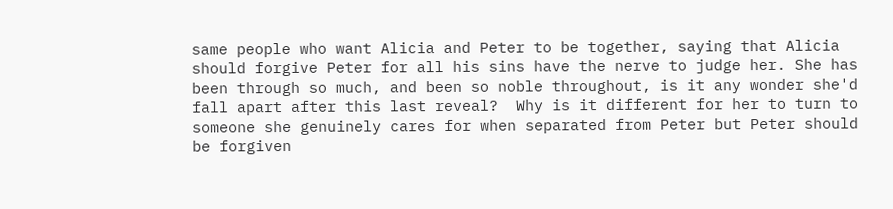same people who want Alicia and Peter to be together, saying that Alicia should forgive Peter for all his sins have the nerve to judge her. She has been through so much, and been so noble throughout, is it any wonder she'd fall apart after this last reveal?  Why is it different for her to turn to someone she genuinely cares for when separated from Peter but Peter should be forgiven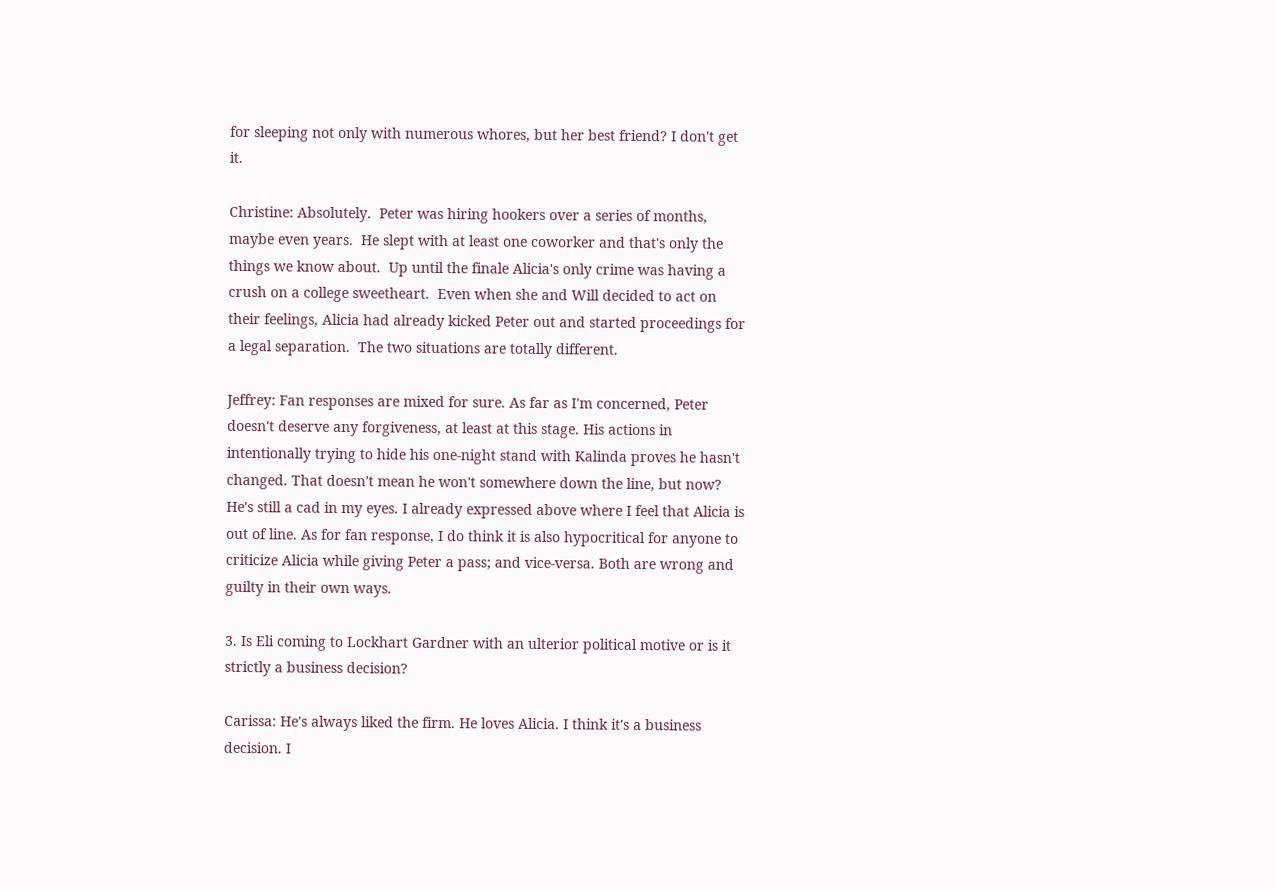for sleeping not only with numerous whores, but her best friend? I don't get it.

Christine: Absolutely.  Peter was hiring hookers over a series of months, maybe even years.  He slept with at least one coworker and that's only the things we know about.  Up until the finale Alicia's only crime was having a crush on a college sweetheart.  Even when she and Will decided to act on their feelings, Alicia had already kicked Peter out and started proceedings for a legal separation.  The two situations are totally different.

Jeffrey: Fan responses are mixed for sure. As far as I'm concerned, Peter doesn't deserve any forgiveness, at least at this stage. His actions in intentionally trying to hide his one-night stand with Kalinda proves he hasn't changed. That doesn't mean he won't somewhere down the line, but now? He's still a cad in my eyes. I already expressed above where I feel that Alicia is out of line. As for fan response, I do think it is also hypocritical for anyone to criticize Alicia while giving Peter a pass; and vice-versa. Both are wrong and guilty in their own ways.

3. Is Eli coming to Lockhart Gardner with an ulterior political motive or is it strictly a business decision?

Carissa: He's always liked the firm. He loves Alicia. I think it's a business decision. I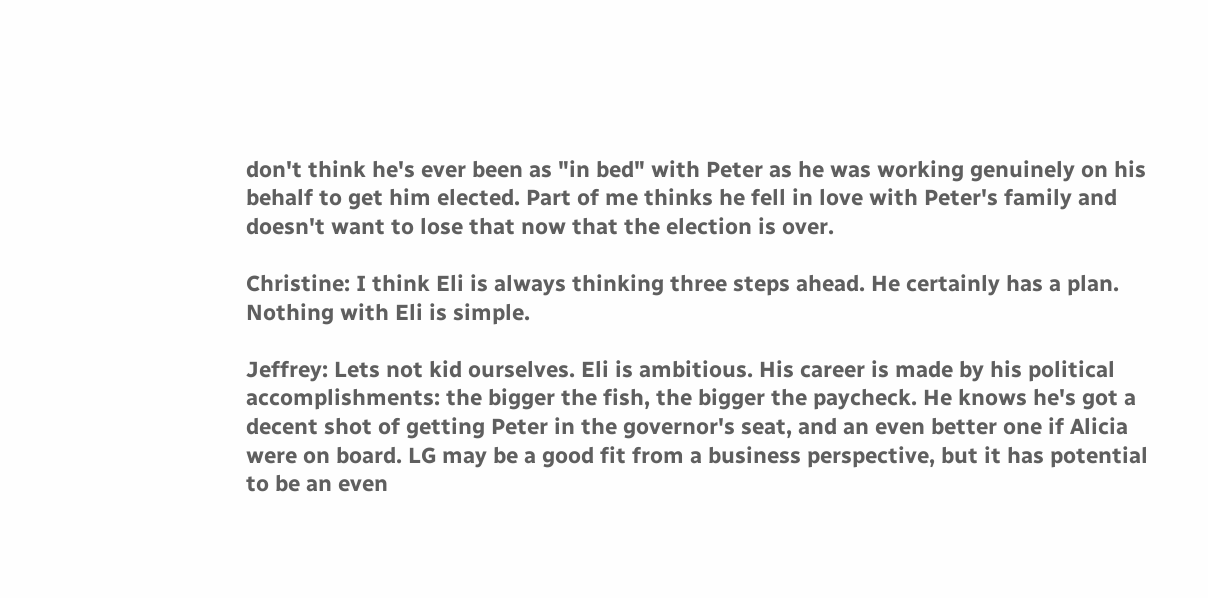don't think he's ever been as "in bed" with Peter as he was working genuinely on his behalf to get him elected. Part of me thinks he fell in love with Peter's family and doesn't want to lose that now that the election is over.

Christine: I think Eli is always thinking three steps ahead. He certainly has a plan. Nothing with Eli is simple.

Jeffrey: Lets not kid ourselves. Eli is ambitious. His career is made by his political accomplishments: the bigger the fish, the bigger the paycheck. He knows he's got a decent shot of getting Peter in the governor's seat, and an even better one if Alicia were on board. LG may be a good fit from a business perspective, but it has potential to be an even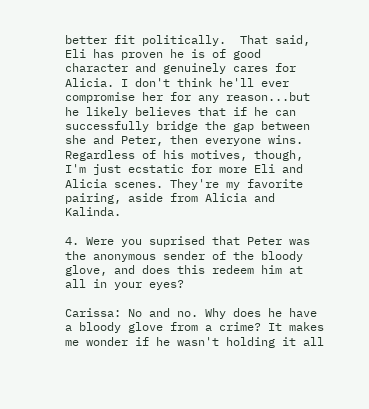better fit politically.  That said, Eli has proven he is of good character and genuinely cares for Alicia. I don't think he'll ever compromise her for any reason...but he likely believes that if he can successfully bridge the gap between she and Peter, then everyone wins.  Regardless of his motives, though, I'm just ecstatic for more Eli and Alicia scenes. They're my favorite pairing, aside from Alicia and Kalinda.

4. Were you suprised that Peter was the anonymous sender of the bloody glove, and does this redeem him at all in your eyes?

Carissa: No and no. Why does he have a bloody glove from a crime? It makes me wonder if he wasn't holding it all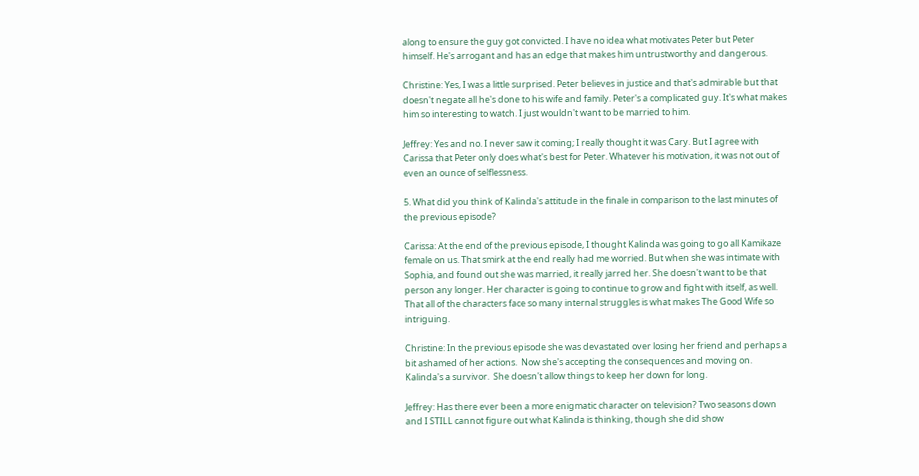along to ensure the guy got convicted. I have no idea what motivates Peter but Peter himself. He's arrogant and has an edge that makes him untrustworthy and dangerous.

Christine: Yes, I was a little surprised. Peter believes in justice and that's admirable but that doesn't negate all he's done to his wife and family. Peter's a complicated guy. It's what makes him so interesting to watch. I just wouldn't want to be married to him.

Jeffrey: Yes and no. I never saw it coming; I really thought it was Cary. But I agree with Carissa that Peter only does what's best for Peter. Whatever his motivation, it was not out of even an ounce of selflessness.

5. What did you think of Kalinda's attitude in the finale in comparison to the last minutes of the previous episode?

Carissa: At the end of the previous episode, I thought Kalinda was going to go all Kamikaze female on us. That smirk at the end really had me worried. But when she was intimate with Sophia, and found out she was married, it really jarred her. She doesn't want to be that person any longer. Her character is going to continue to grow and fight with itself, as well. That all of the characters face so many internal struggles is what makes The Good Wife so intriguing.

Christine: In the previous episode she was devastated over losing her friend and perhaps a bit ashamed of her actions.  Now she's accepting the consequences and moving on.  Kalinda's a survivor.  She doesn't allow things to keep her down for long.

Jeffrey: Has there ever been a more enigmatic character on television? Two seasons down and I STILL cannot figure out what Kalinda is thinking, though she did show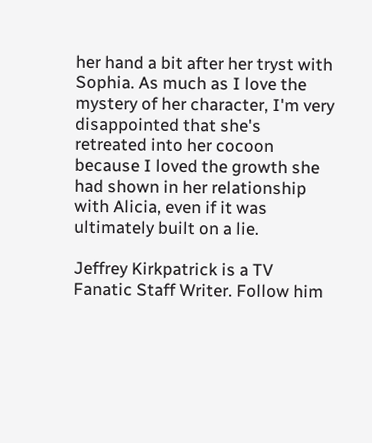her hand a bit after her tryst with Sophia. As much as I love the mystery of her character, I'm very disappointed that she's retreated into her cocoon because I loved the growth she had shown in her relationship with Alicia, even if it was ultimately built on a lie.

Jeffrey Kirkpatrick is a TV Fanatic Staff Writer. Follow him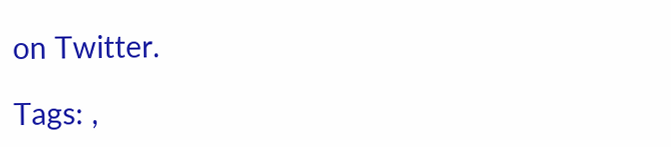on Twitter.

Tags: ,